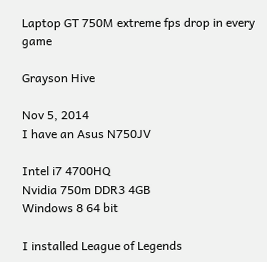Laptop GT 750M extreme fps drop in every game

Grayson Hive

Nov 5, 2014
I have an Asus N750JV

Intel i7 4700HQ
Nvidia 750m DDR3 4GB
Windows 8 64 bit

I installed League of Legends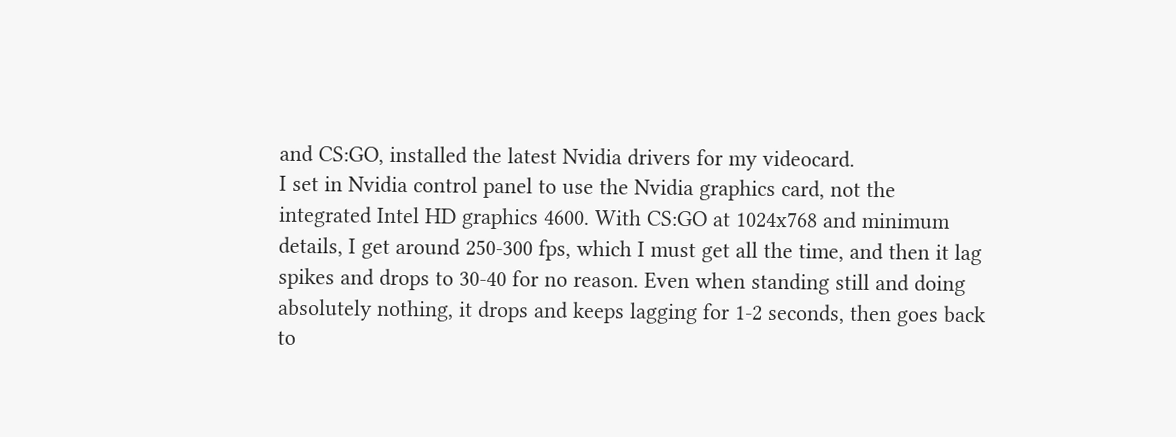and CS:GO, installed the latest Nvidia drivers for my videocard.
I set in Nvidia control panel to use the Nvidia graphics card, not the integrated Intel HD graphics 4600. With CS:GO at 1024x768 and minimum details, I get around 250-300 fps, which I must get all the time, and then it lag spikes and drops to 30-40 for no reason. Even when standing still and doing absolutely nothing, it drops and keeps lagging for 1-2 seconds, then goes back to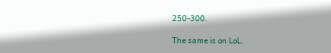250-300.

The same is on LoL.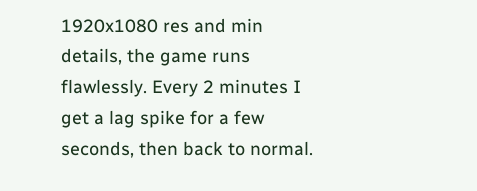1920x1080 res and min details, the game runs flawlessly. Every 2 minutes I get a lag spike for a few seconds, then back to normal.